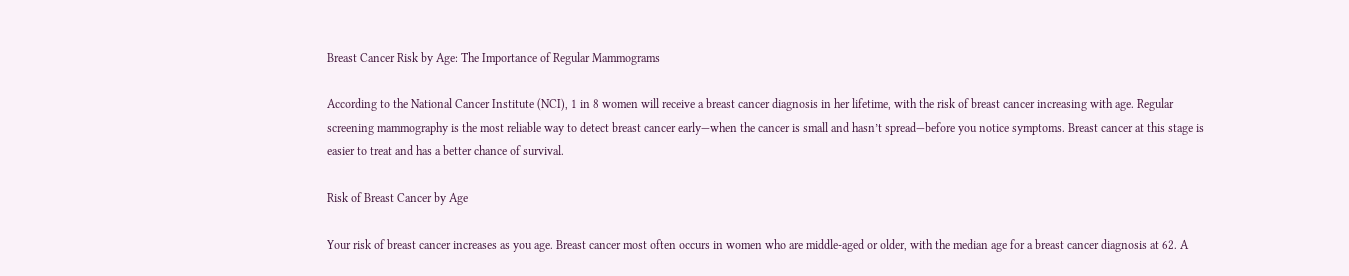Breast Cancer Risk by Age: The Importance of Regular Mammograms

According to the National Cancer Institute (NCI), 1 in 8 women will receive a breast cancer diagnosis in her lifetime, with the risk of breast cancer increasing with age. Regular screening mammography is the most reliable way to detect breast cancer early—when the cancer is small and hasn’t spread—before you notice symptoms. Breast cancer at this stage is easier to treat and has a better chance of survival.

Risk of Breast Cancer by Age

Your risk of breast cancer increases as you age. Breast cancer most often occurs in women who are middle-aged or older, with the median age for a breast cancer diagnosis at 62. A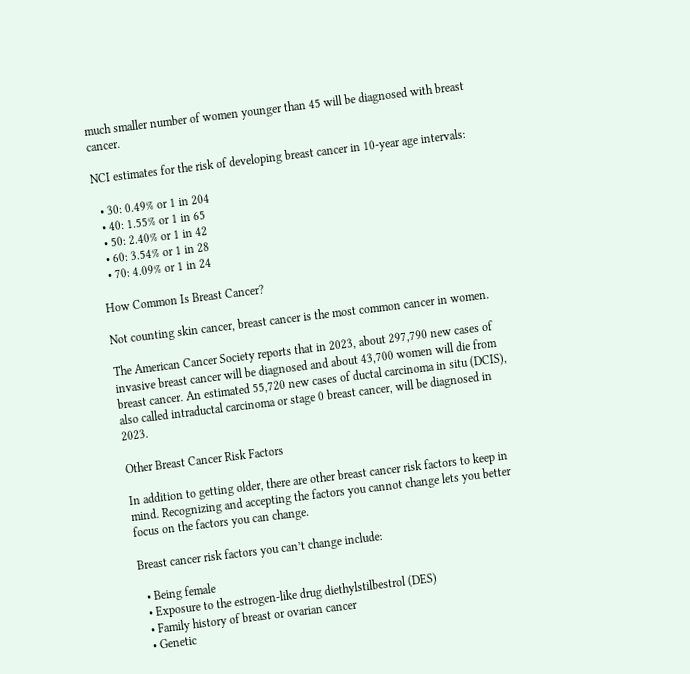much smaller number of women younger than 45 will be diagnosed with breast cancer.

NCI estimates for the risk of developing breast cancer in 10-year age intervals:

  • 30: 0.49% or 1 in 204
  • 40: 1.55% or 1 in 65
  • 50: 2.40% or 1 in 42
  • 60: 3.54% or 1 in 28
  • 70: 4.09% or 1 in 24

How Common Is Breast Cancer?

Not counting skin cancer, breast cancer is the most common cancer in women.

The American Cancer Society reports that in 2023, about 297,790 new cases of invasive breast cancer will be diagnosed and about 43,700 women will die from breast cancer. An estimated 55,720 new cases of ductal carcinoma in situ (DCIS), also called intraductal carcinoma or stage 0 breast cancer, will be diagnosed in 2023.

Other Breast Cancer Risk Factors

In addition to getting older, there are other breast cancer risk factors to keep in mind. Recognizing and accepting the factors you cannot change lets you better focus on the factors you can change.

Breast cancer risk factors you can’t change include:

  • Being female
  • Exposure to the estrogen-like drug diethylstilbestrol (DES)
  • Family history of breast or ovarian cancer
  • Genetic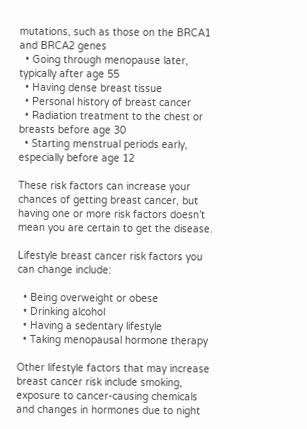mutations, such as those on the BRCA1 and BRCA2 genes
  • Going through menopause later, typically after age 55
  • Having dense breast tissue
  • Personal history of breast cancer
  • Radiation treatment to the chest or breasts before age 30
  • Starting menstrual periods early, especially before age 12

These risk factors can increase your chances of getting breast cancer, but having one or more risk factors doesn’t mean you are certain to get the disease.

Lifestyle breast cancer risk factors you can change include:

  • Being overweight or obese
  • Drinking alcohol
  • Having a sedentary lifestyle
  • Taking menopausal hormone therapy

Other lifestyle factors that may increase breast cancer risk include smoking, exposure to cancer-causing chemicals and changes in hormones due to night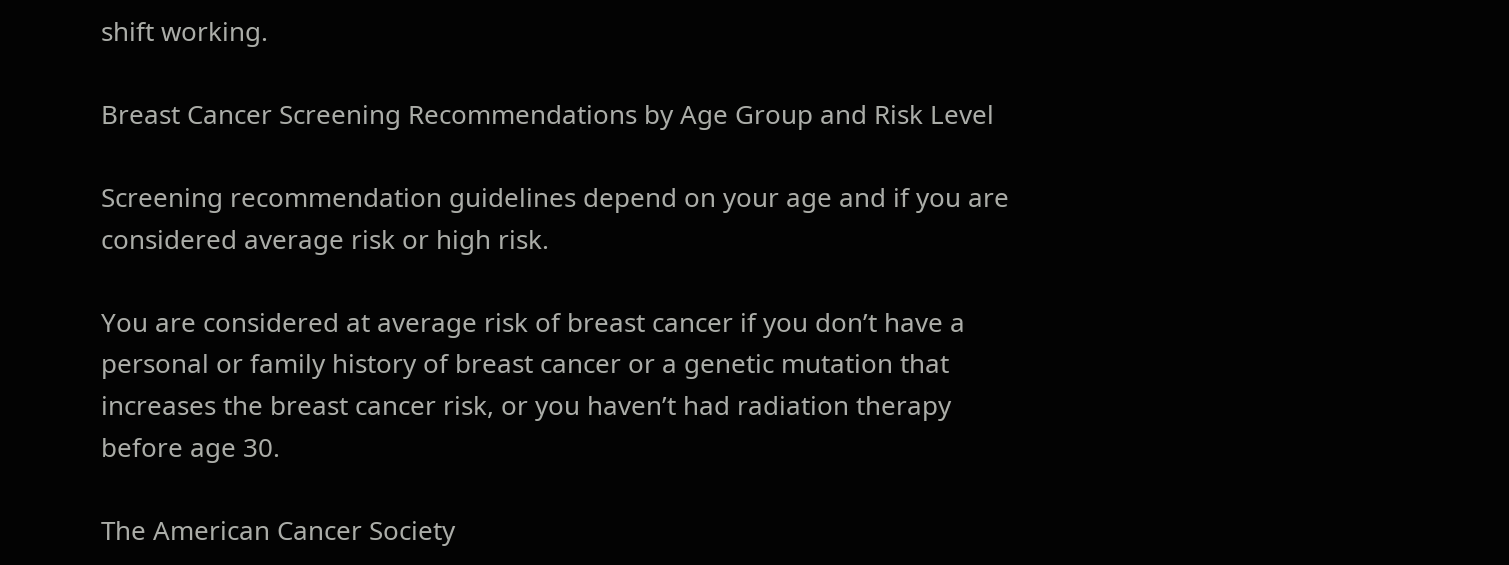shift working.

Breast Cancer Screening Recommendations by Age Group and Risk Level

Screening recommendation guidelines depend on your age and if you are considered average risk or high risk.

You are considered at average risk of breast cancer if you don’t have a personal or family history of breast cancer or a genetic mutation that increases the breast cancer risk, or you haven’t had radiation therapy before age 30.

The American Cancer Society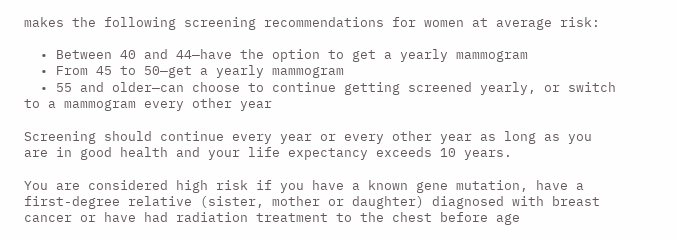makes the following screening recommendations for women at average risk:

  • Between 40 and 44—have the option to get a yearly mammogram
  • From 45 to 50—get a yearly mammogram
  • 55 and older—can choose to continue getting screened yearly, or switch to a mammogram every other year

Screening should continue every year or every other year as long as you are in good health and your life expectancy exceeds 10 years.

You are considered high risk if you have a known gene mutation, have a first-degree relative (sister, mother or daughter) diagnosed with breast cancer or have had radiation treatment to the chest before age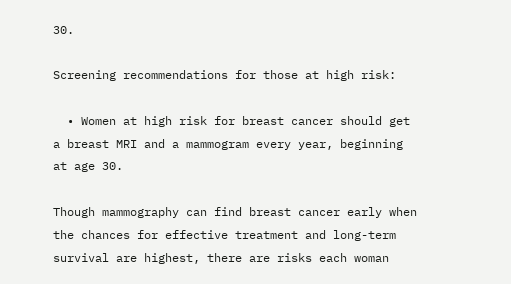30.

Screening recommendations for those at high risk:

  • Women at high risk for breast cancer should get a breast MRI and a mammogram every year, beginning at age 30.

Though mammography can find breast cancer early when the chances for effective treatment and long-term survival are highest, there are risks each woman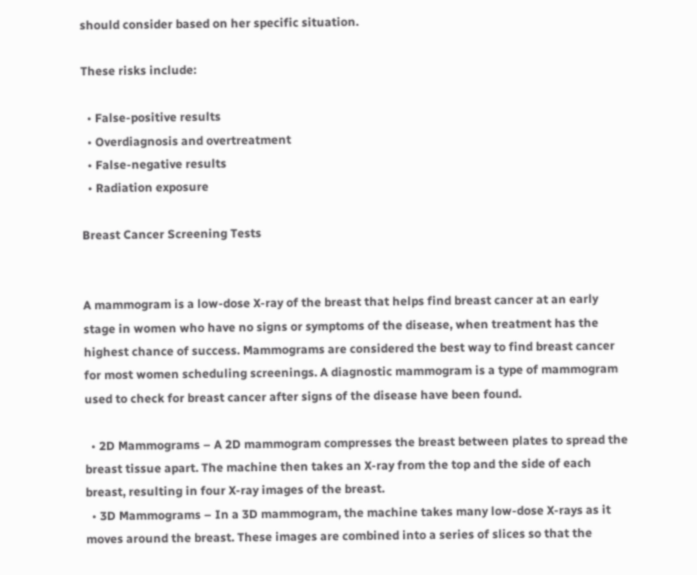should consider based on her specific situation.

These risks include:

  • False-positive results
  • Overdiagnosis and overtreatment
  • False-negative results
  • Radiation exposure

Breast Cancer Screening Tests


A mammogram is a low-dose X-ray of the breast that helps find breast cancer at an early stage in women who have no signs or symptoms of the disease, when treatment has the highest chance of success. Mammograms are considered the best way to find breast cancer for most women scheduling screenings. A diagnostic mammogram is a type of mammogram used to check for breast cancer after signs of the disease have been found.

  • 2D Mammograms – A 2D mammogram compresses the breast between plates to spread the breast tissue apart. The machine then takes an X-ray from the top and the side of each breast, resulting in four X-ray images of the breast.
  • 3D Mammograms – In a 3D mammogram, the machine takes many low-dose X-rays as it moves around the breast. These images are combined into a series of slices so that the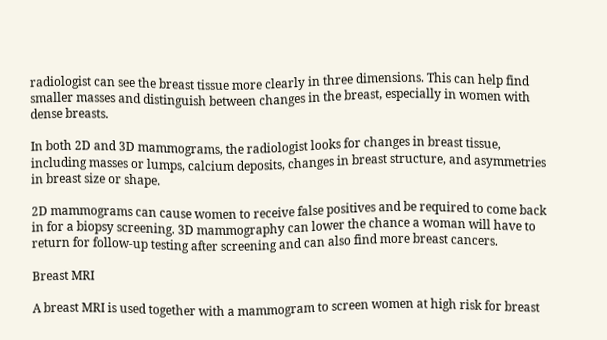radiologist can see the breast tissue more clearly in three dimensions. This can help find smaller masses and distinguish between changes in the breast, especially in women with dense breasts.

In both 2D and 3D mammograms, the radiologist looks for changes in breast tissue, including masses or lumps, calcium deposits, changes in breast structure, and asymmetries in breast size or shape.

2D mammograms can cause women to receive false positives and be required to come back in for a biopsy screening. 3D mammography can lower the chance a woman will have to return for follow-up testing after screening and can also find more breast cancers.

Breast MRI

A breast MRI is used together with a mammogram to screen women at high risk for breast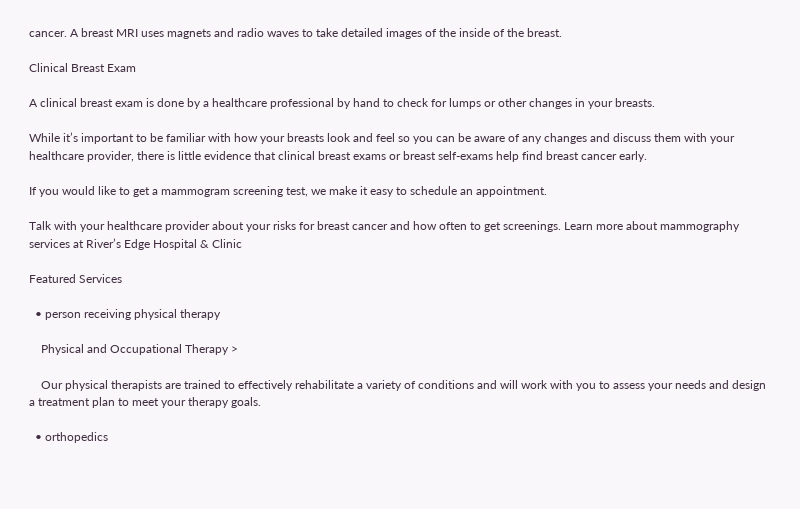cancer. A breast MRI uses magnets and radio waves to take detailed images of the inside of the breast.

Clinical Breast Exam

A clinical breast exam is done by a healthcare professional by hand to check for lumps or other changes in your breasts.

While it’s important to be familiar with how your breasts look and feel so you can be aware of any changes and discuss them with your healthcare provider, there is little evidence that clinical breast exams or breast self-exams help find breast cancer early.

If you would like to get a mammogram screening test, we make it easy to schedule an appointment.

Talk with your healthcare provider about your risks for breast cancer and how often to get screenings. Learn more about mammography services at River’s Edge Hospital & Clinic

Featured Services

  • person receiving physical therapy

    Physical and Occupational Therapy >

    Our physical therapists are trained to effectively rehabilitate a variety of conditions and will work with you to assess your needs and design a treatment plan to meet your therapy goals.

  • orthopedics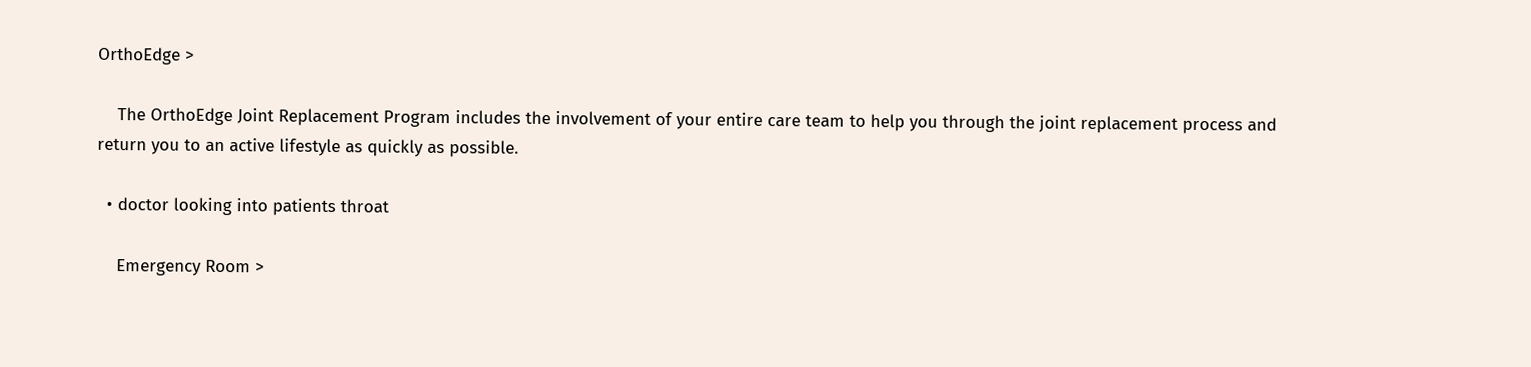OrthoEdge >

    The OrthoEdge Joint Replacement Program includes the involvement of your entire care team to help you through the joint replacement process and return you to an active lifestyle as quickly as possible.

  • doctor looking into patients throat

    Emergency Room >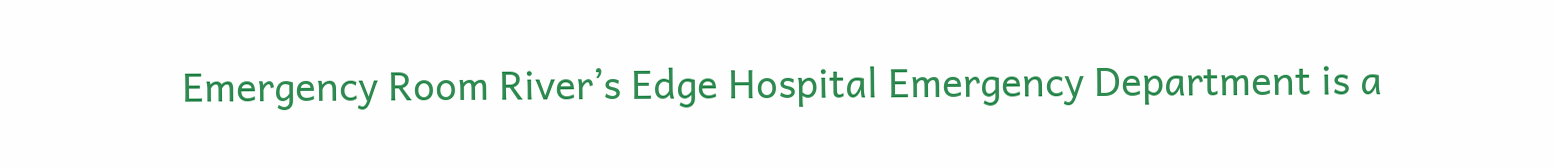Emergency Room River’s Edge Hospital Emergency Department is a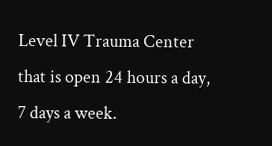Level IV Trauma Center that is open 24 hours a day, 7 days a week.